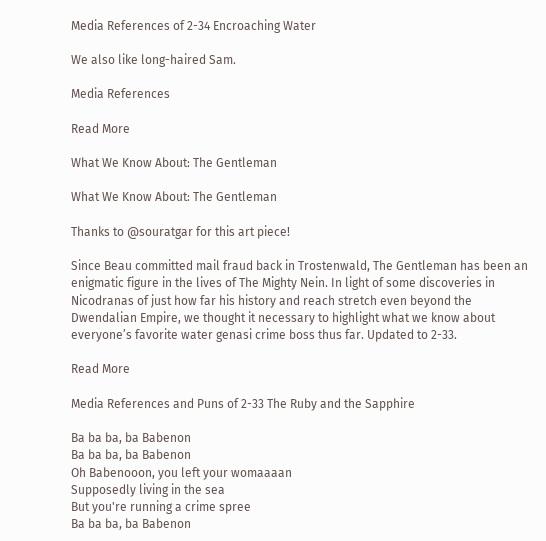Media References of 2-34 Encroaching Water

We also like long-haired Sam.

Media References

Read More

What We Know About: The Gentleman

What We Know About: The Gentleman

Thanks to @souratgar for this art piece!

Since Beau committed mail fraud back in Trostenwald, The Gentleman has been an enigmatic figure in the lives of The Mighty Nein. In light of some discoveries in Nicodranas of just how far his history and reach stretch even beyond the Dwendalian Empire, we thought it necessary to highlight what we know about everyone’s favorite water genasi crime boss thus far. Updated to 2-33.

Read More

Media References and Puns of 2-33 The Ruby and the Sapphire

Ba ba ba, ba Babenon
Ba ba ba, ba Babenon
Oh Babenooon, you left your womaaaan
Supposedly living in the sea
But you're running a crime spree
Ba ba ba, ba Babenon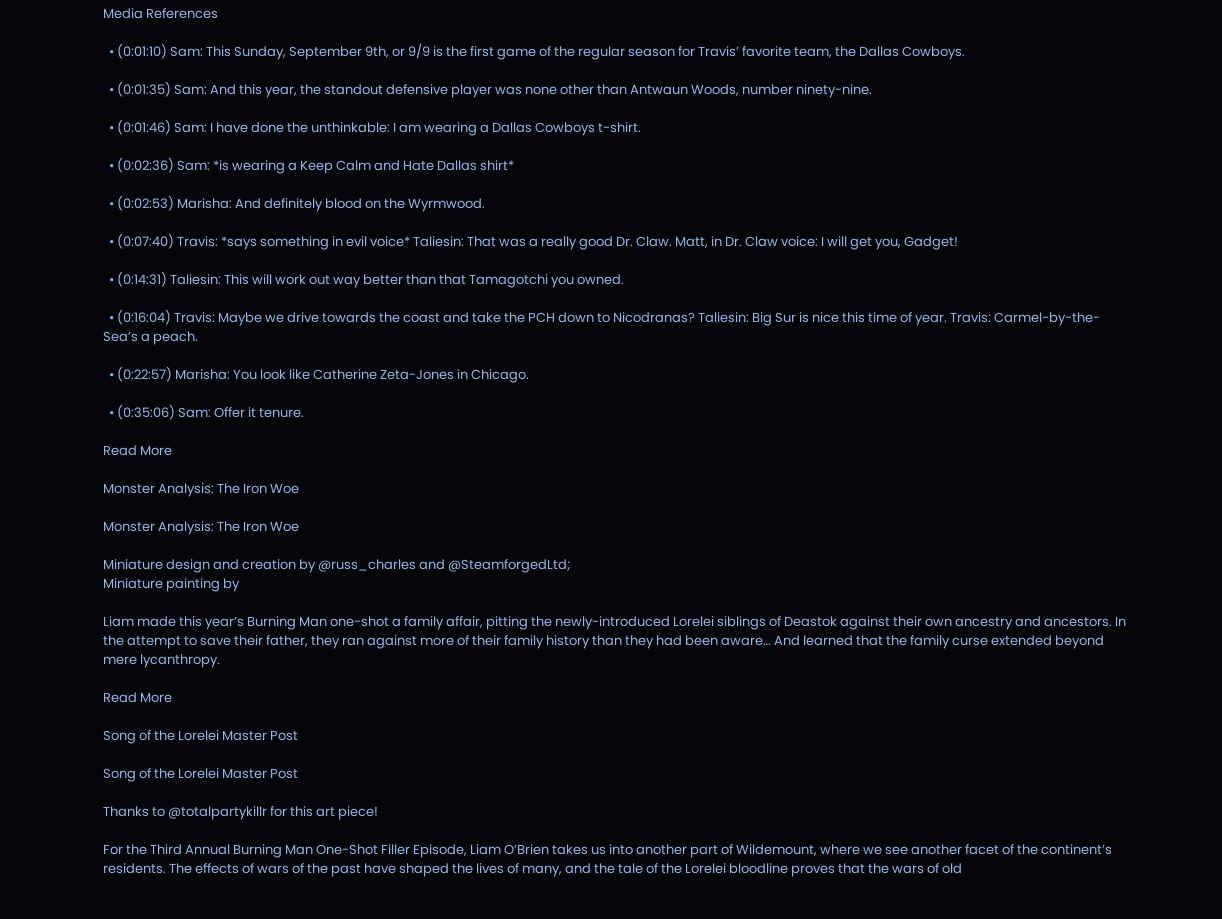Media References

  • (0:01:10) Sam: This Sunday, September 9th, or 9/9 is the first game of the regular season for Travis’ favorite team, the Dallas Cowboys.

  • (0:01:35) Sam: And this year, the standout defensive player was none other than Antwaun Woods, number ninety-nine.

  • (0:01:46) Sam: I have done the unthinkable: I am wearing a Dallas Cowboys t-shirt.

  • (0:02:36) Sam: *is wearing a Keep Calm and Hate Dallas shirt*

  • (0:02:53) Marisha: And definitely blood on the Wyrmwood.

  • (0:07:40) Travis: *says something in evil voice* Taliesin: That was a really good Dr. Claw. Matt, in Dr. Claw voice: I will get you, Gadget!

  • (0:14:31) Taliesin: This will work out way better than that Tamagotchi you owned.

  • (0:16:04) Travis: Maybe we drive towards the coast and take the PCH down to Nicodranas? Taliesin: Big Sur is nice this time of year. Travis: Carmel-by-the-Sea’s a peach.

  • (0:22:57) Marisha: You look like Catherine Zeta-Jones in Chicago.

  • (0:35:06) Sam: Offer it tenure.

Read More

Monster Analysis: The Iron Woe

Monster Analysis: The Iron Woe

Miniature design and creation by @russ_charles and @SteamforgedLtd;
Miniature painting by

Liam made this year’s Burning Man one-shot a family affair, pitting the newly-introduced Lorelei siblings of Deastok against their own ancestry and ancestors. In the attempt to save their father, they ran against more of their family history than they had been aware… And learned that the family curse extended beyond mere lycanthropy.

Read More

Song of the Lorelei Master Post

Song of the Lorelei Master Post

Thanks to @totalpartykillr for this art piece!

For the Third Annual Burning Man One-Shot Filler Episode, Liam O’Brien takes us into another part of Wildemount, where we see another facet of the continent’s residents. The effects of wars of the past have shaped the lives of many, and the tale of the Lorelei bloodline proves that the wars of old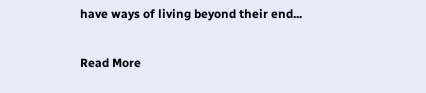have ways of living beyond their end...

Read More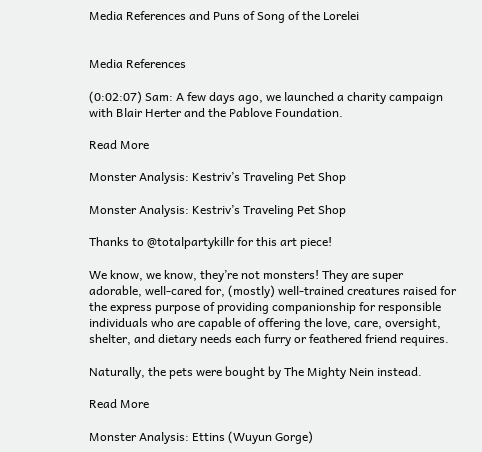Media References and Puns of Song of the Lorelei


Media References

(0:02:07) Sam: A few days ago, we launched a charity campaign with Blair Herter and the Pablove Foundation.

Read More

Monster Analysis: Kestriv’s Traveling Pet Shop

Monster Analysis: Kestriv’s Traveling Pet Shop

Thanks to @totalpartykillr for this art piece!

We know, we know, they’re not monsters! They are super adorable, well-cared for, (mostly) well-trained creatures raised for the express purpose of providing companionship for responsible individuals who are capable of offering the love, care, oversight, shelter, and dietary needs each furry or feathered friend requires.

Naturally, the pets were bought by The Mighty Nein instead.

Read More

Monster Analysis: Ettins (Wuyun Gorge)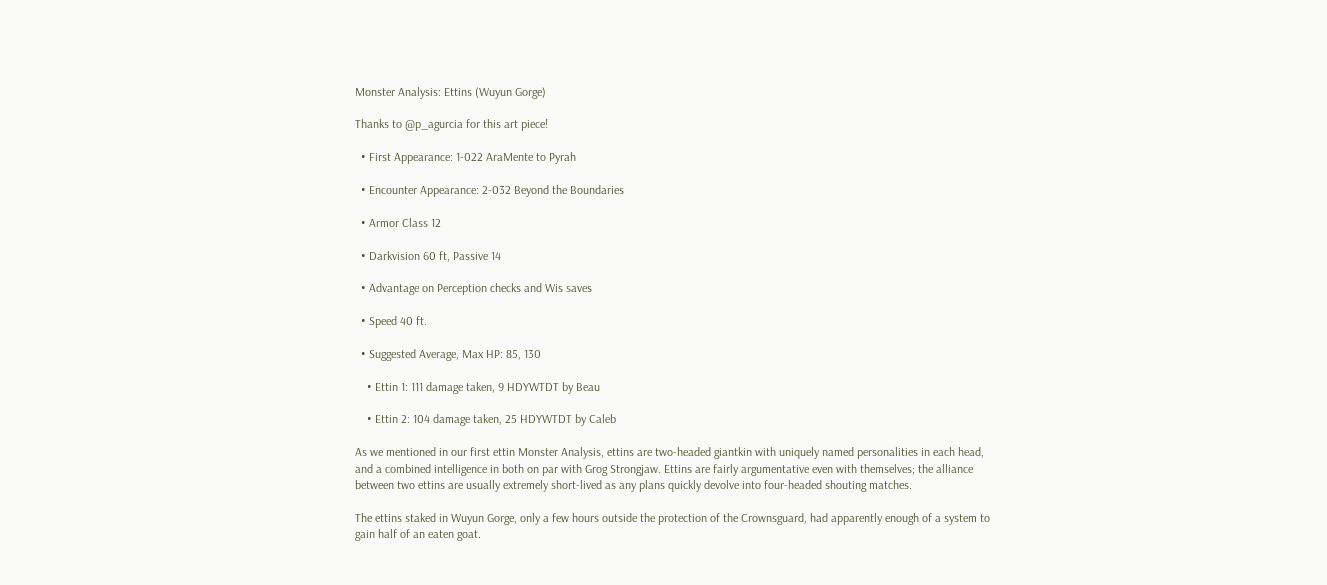Monster Analysis: Ettins (Wuyun Gorge)

Thanks to @p_agurcia for this art piece!

  • First Appearance: 1-022 AraMente to Pyrah

  • Encounter Appearance: 2-032 Beyond the Boundaries

  • Armor Class 12

  • Darkvision 60 ft, Passive 14

  • Advantage on Perception checks and Wis saves

  • Speed 40 ft.

  • Suggested Average, Max HP: 85, 130

    • Ettin 1: 111 damage taken, 9 HDYWTDT by Beau

    • Ettin 2: 104 damage taken, 25 HDYWTDT by Caleb

As we mentioned in our first ettin Monster Analysis, ettins are two-headed giantkin with uniquely named personalities in each head, and a combined intelligence in both on par with Grog Strongjaw. Ettins are fairly argumentative even with themselves; the alliance between two ettins are usually extremely short-lived as any plans quickly devolve into four-headed shouting matches.

The ettins staked in Wuyun Gorge, only a few hours outside the protection of the Crownsguard, had apparently enough of a system to gain half of an eaten goat.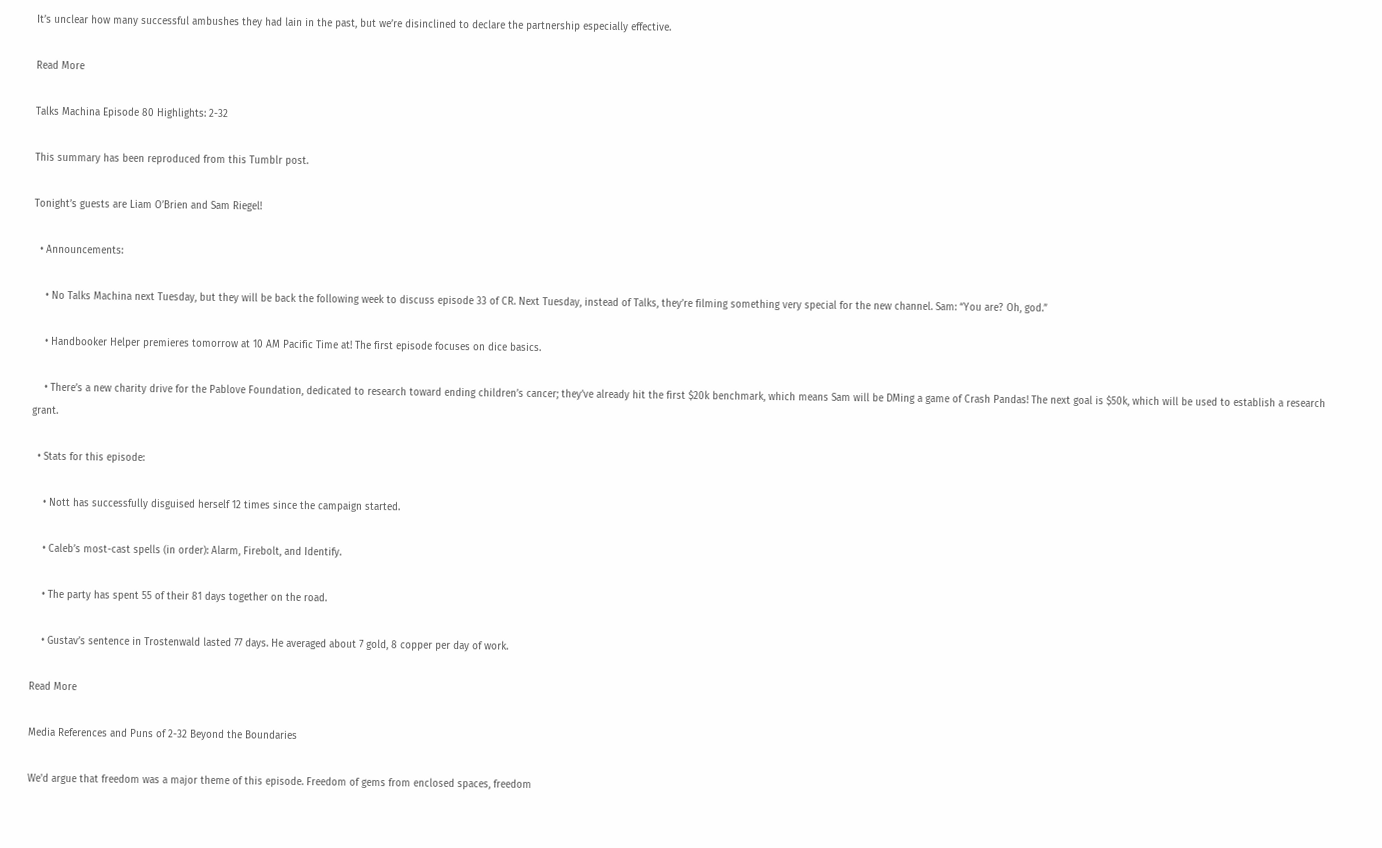It’s unclear how many successful ambushes they had lain in the past, but we’re disinclined to declare the partnership especially effective.

Read More

Talks Machina Episode 80 Highlights: 2-32

This summary has been reproduced from this Tumblr post.

Tonight’s guests are Liam O’Brien and Sam Riegel!

  • Announcements:

    • No Talks Machina next Tuesday, but they will be back the following week to discuss episode 33 of CR. Next Tuesday, instead of Talks, they’re filming something very special for the new channel. Sam: “You are? Oh, god.”

    • Handbooker Helper premieres tomorrow at 10 AM Pacific Time at! The first episode focuses on dice basics.

    • There’s a new charity drive for the Pablove Foundation, dedicated to research toward ending children’s cancer; they’ve already hit the first $20k benchmark, which means Sam will be DMing a game of Crash Pandas! The next goal is $50k, which will be used to establish a research grant.

  • Stats for this episode:

    • Nott has successfully disguised herself 12 times since the campaign started.

    • Caleb’s most-cast spells (in order): Alarm, Firebolt, and Identify.

    • The party has spent 55 of their 81 days together on the road.

    • Gustav’s sentence in Trostenwald lasted 77 days. He averaged about 7 gold, 8 copper per day of work.

Read More

Media References and Puns of 2-32 Beyond the Boundaries

We'd argue that freedom was a major theme of this episode. Freedom of gems from enclosed spaces, freedom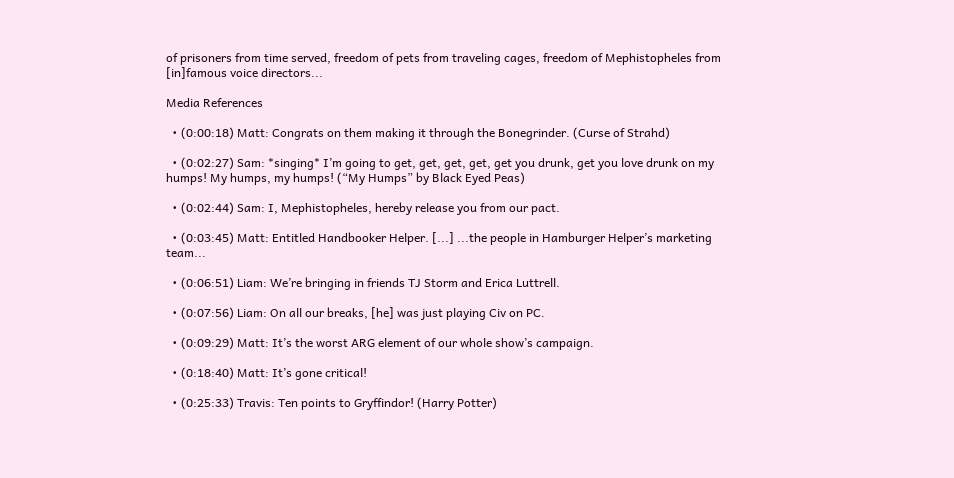of prisoners from time served, freedom of pets from traveling cages, freedom of Mephistopheles from [in]famous voice directors...

Media References

  • (0:00:18) Matt: Congrats on them making it through the Bonegrinder. (Curse of Strahd)

  • (0:02:27) Sam: *singing* I’m going to get, get, get, get, get you drunk, get you love drunk on my humps! My humps, my humps! (“My Humps” by Black Eyed Peas)

  • (0:02:44) Sam: I, Mephistopheles, hereby release you from our pact.

  • (0:03:45) Matt: Entitled Handbooker Helper. [...] ...the people in Hamburger Helper’s marketing team...

  • (0:06:51) Liam: We’re bringing in friends TJ Storm and Erica Luttrell.

  • (0:07:56) Liam: On all our breaks, [he] was just playing Civ on PC.

  • (0:09:29) Matt: It’s the worst ARG element of our whole show’s campaign.

  • (0:18:40) Matt: It’s gone critical!

  • (0:25:33) Travis: Ten points to Gryffindor! (Harry Potter)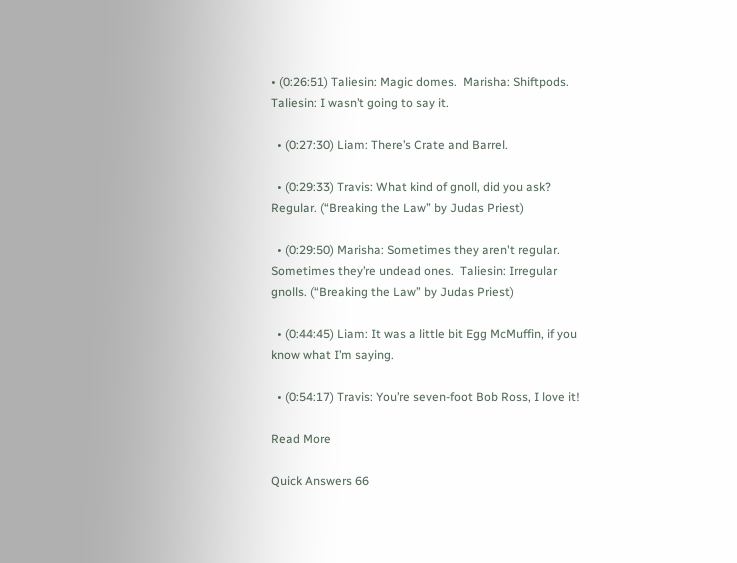• (0:26:51) Taliesin: Magic domes.  Marisha: Shiftpods.  Taliesin: I wasn’t going to say it.

  • (0:27:30) Liam: There’s Crate and Barrel.

  • (0:29:33) Travis: What kind of gnoll, did you ask? Regular. (“Breaking the Law” by Judas Priest)

  • (0:29:50) Marisha: Sometimes they aren't regular. Sometimes they’re undead ones.  Taliesin: Irregular gnolls. (“Breaking the Law” by Judas Priest)

  • (0:44:45) Liam: It was a little bit Egg McMuffin, if you know what I’m saying.

  • (0:54:17) Travis: You’re seven-foot Bob Ross, I love it!

Read More

Quick Answers 66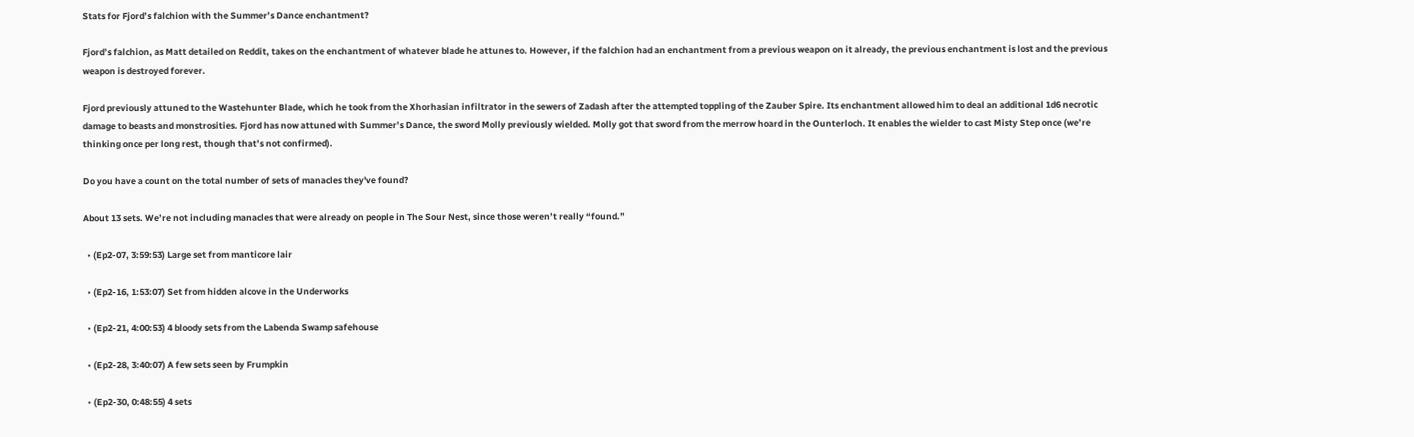Stats for Fjord’s falchion with the Summer’s Dance enchantment?

Fjord’s falchion, as Matt detailed on Reddit, takes on the enchantment of whatever blade he attunes to. However, if the falchion had an enchantment from a previous weapon on it already, the previous enchantment is lost and the previous weapon is destroyed forever.

Fjord previously attuned to the Wastehunter Blade, which he took from the Xhorhasian infiltrator in the sewers of Zadash after the attempted toppling of the Zauber Spire. Its enchantment allowed him to deal an additional 1d6 necrotic damage to beasts and monstrosities. Fjord has now attuned with Summer’s Dance, the sword Molly previously wielded. Molly got that sword from the merrow hoard in the Ounterloch. It enables the wielder to cast Misty Step once (we’re thinking once per long rest, though that’s not confirmed).

Do you have a count on the total number of sets of manacles they've found?

About 13 sets. We’re not including manacles that were already on people in The Sour Nest, since those weren’t really “found.”

  • (Ep2-07, 3:59:53) Large set from manticore lair

  • (Ep2-16, 1:53:07) Set from hidden alcove in the Underworks

  • (Ep2-21, 4:00:53) 4 bloody sets from the Labenda Swamp safehouse

  • (Ep2-28, 3:40:07) A few sets seen by Frumpkin

  • (Ep2-30, 0:48:55) 4 sets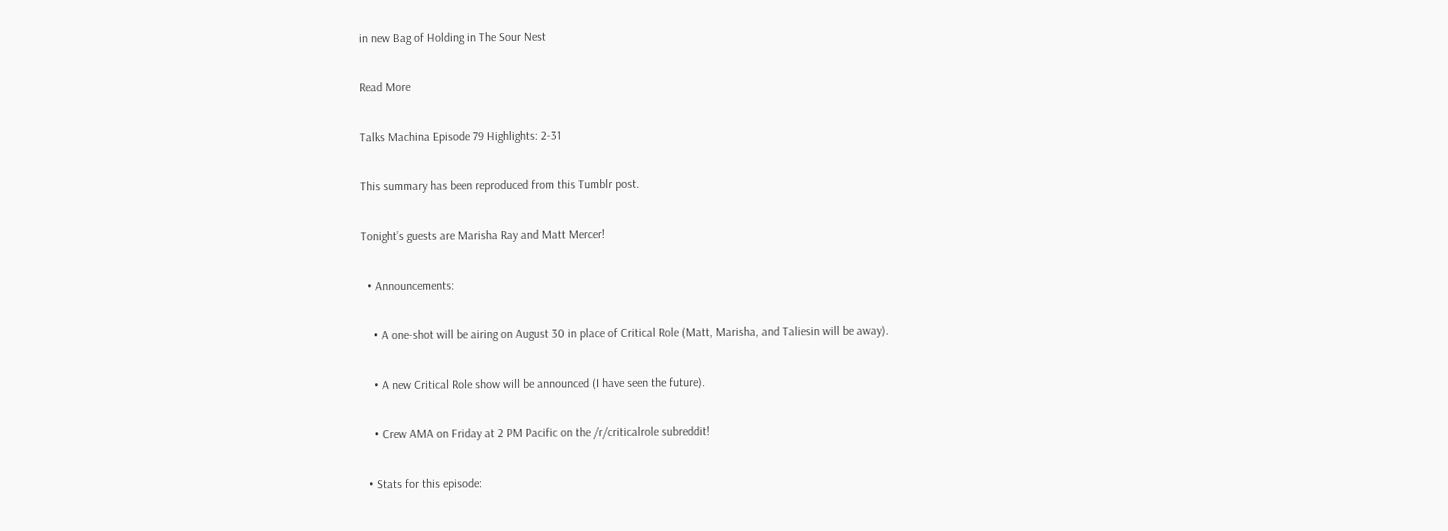in new Bag of Holding in The Sour Nest

Read More

Talks Machina Episode 79 Highlights: 2-31

This summary has been reproduced from this Tumblr post.

Tonight’s guests are Marisha Ray and Matt Mercer!

  • Announcements:

    • A one-shot will be airing on August 30 in place of Critical Role (Matt, Marisha, and Taliesin will be away).

    • A new Critical Role show will be announced (I have seen the future).

    • Crew AMA on Friday at 2 PM Pacific on the /r/criticalrole subreddit!

  • Stats for this episode: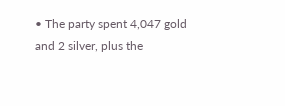• The party spent 4,047 gold and 2 silver, plus the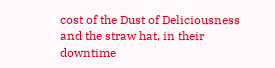cost of the Dust of Deliciousness and the straw hat, in their downtime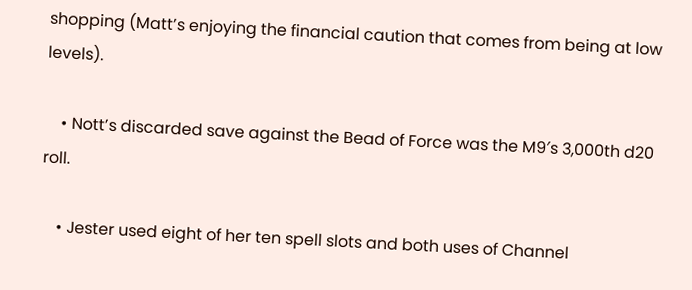shopping (Matt’s enjoying the financial caution that comes from being at low levels).

    • Nott’s discarded save against the Bead of Force was the M9′s 3,000th d20 roll.

    • Jester used eight of her ten spell slots and both uses of Channel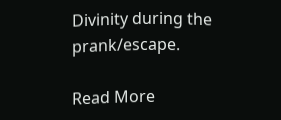Divinity during the prank/escape.

Read More